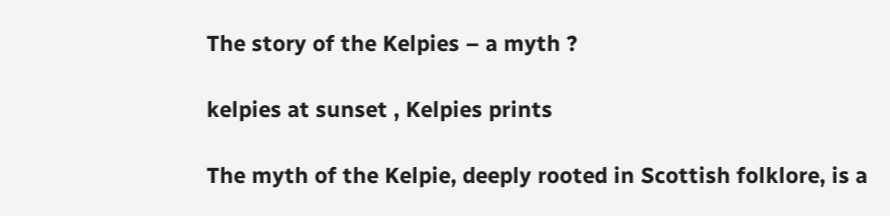The story of the Kelpies – a myth ?

kelpies at sunset , Kelpies prints

The myth of the Kelpie, deeply rooted in Scottish folklore, is a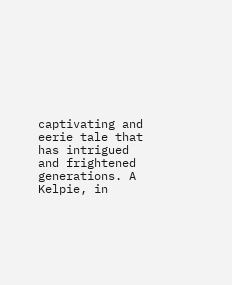captivating and eerie tale that has intrigued and frightened generations. A Kelpie, in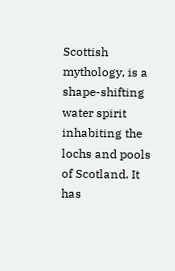Scottish mythology, is a shape-shifting water spirit inhabiting the lochs and pools of Scotland. It has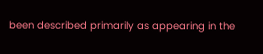been described primarily as appearing in the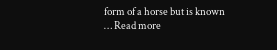form of a horse but is known … Read more